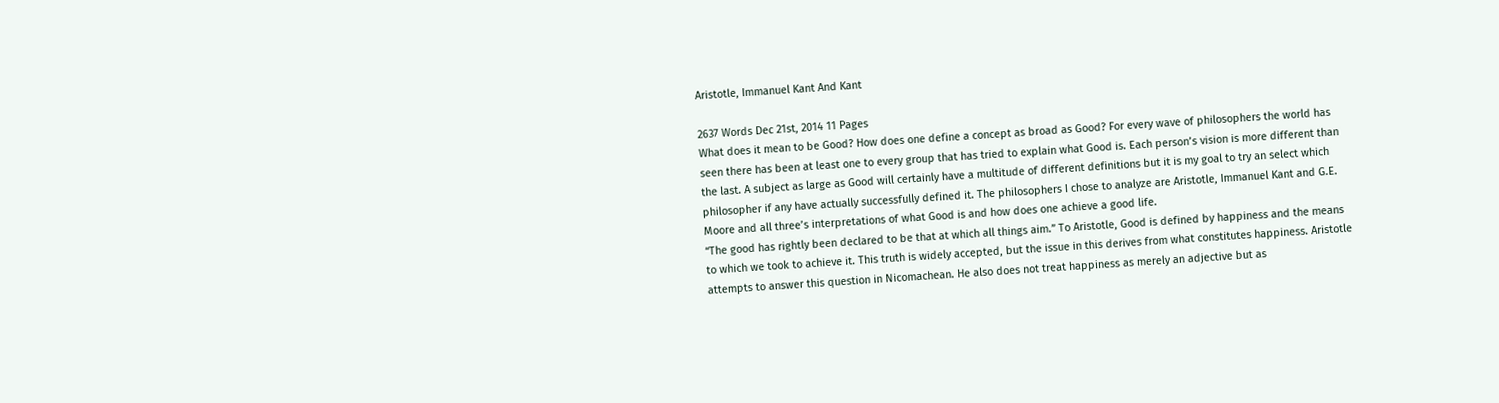Aristotle, Immanuel Kant And Kant

2637 Words Dec 21st, 2014 11 Pages
What does it mean to be Good? How does one define a concept as broad as Good? For every wave of philosophers the world has seen there has been at least one to every group that has tried to explain what Good is. Each person’s vision is more different than the last. A subject as large as Good will certainly have a multitude of different definitions but it is my goal to try an select which philosopher if any have actually successfully defined it. The philosophers I chose to analyze are Aristotle, Immanuel Kant and G.E. Moore and all three’s interpretations of what Good is and how does one achieve a good life.
“The good has rightly been declared to be that at which all things aim.” To Aristotle, Good is defined by happiness and the means to which we took to achieve it. This truth is widely accepted, but the issue in this derives from what constitutes happiness. Aristotle attempts to answer this question in Nicomachean. He also does not treat happiness as merely an adjective but as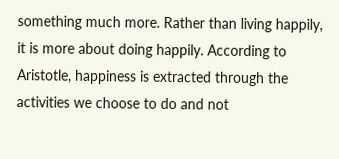something much more. Rather than living happily, it is more about doing happily. According to Aristotle, happiness is extracted through the activities we choose to do and not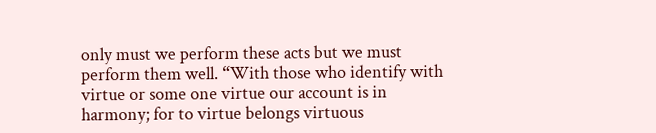only must we perform these acts but we must perform them well. “With those who identify with virtue or some one virtue our account is in harmony; for to virtue belongs virtuous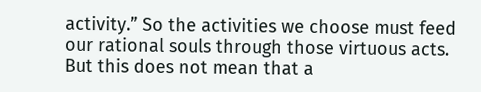activity.” So the activities we choose must feed our rational souls through those virtuous acts. But this does not mean that a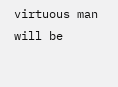virtuous man will be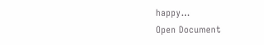happy…
Open Document